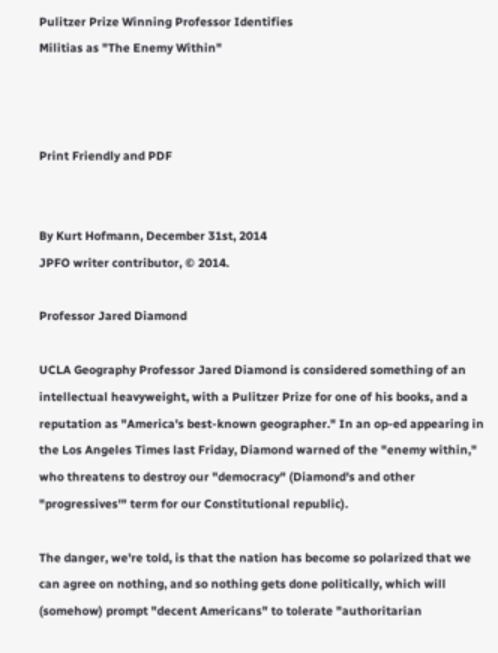Pulitzer Prize Winning Professor Identifies
Militias as "The Enemy Within"



Print Friendly and PDF


By Kurt Hofmann, December 31st, 2014
JPFO writer contributor, © 2014.

Professor Jared Diamond

UCLA Geography Professor Jared Diamond is considered something of an intellectual heavyweight, with a Pulitzer Prize for one of his books, and a reputation as "America's best-known geographer." In an op-ed appearing in the Los Angeles Times last Friday, Diamond warned of the "enemy within," who threatens to destroy our "democracy" (Diamond's and other "progressives'" term for our Constitutional republic).

The danger, we're told, is that the nation has become so polarized that we can agree on nothing, and so nothing gets done politically, which will (somehow) prompt "decent Americans" to tolerate "authoritarian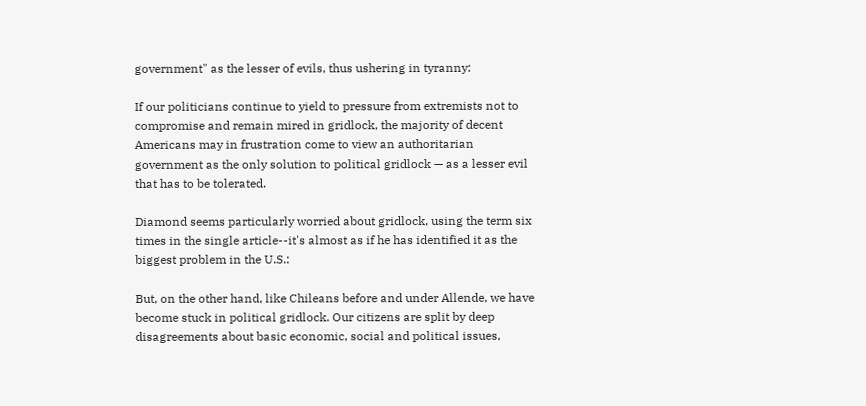government" as the lesser of evils, thus ushering in tyranny:

If our politicians continue to yield to pressure from extremists not to compromise and remain mired in gridlock, the majority of decent Americans may in frustration come to view an authoritarian government as the only solution to political gridlock — as a lesser evil that has to be tolerated.

Diamond seems particularly worried about gridlock, using the term six times in the single article--it's almost as if he has identified it as the biggest problem in the U.S.:

But, on the other hand, like Chileans before and under Allende, we have become stuck in political gridlock. Our citizens are split by deep disagreements about basic economic, social and political issues,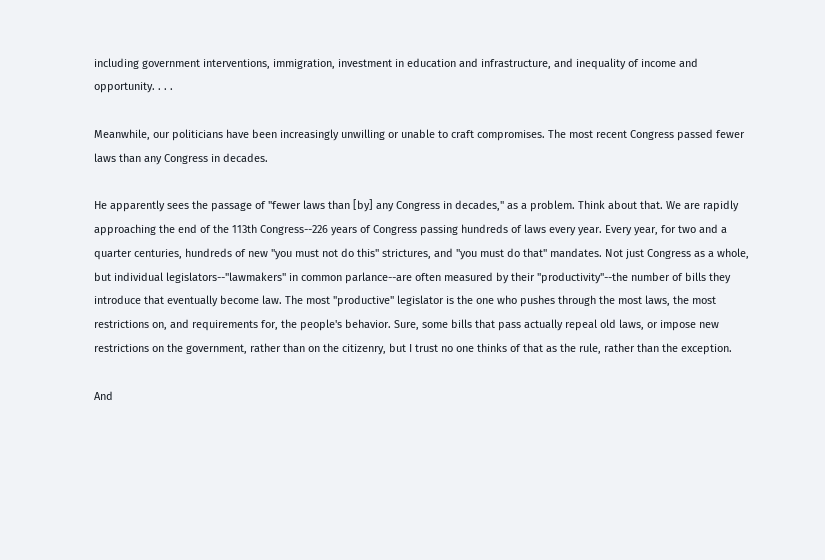including government interventions, immigration, investment in education and infrastructure, and inequality of income and opportunity. . . .

Meanwhile, our politicians have been increasingly unwilling or unable to craft compromises. The most recent Congress passed fewer laws than any Congress in decades.

He apparently sees the passage of "fewer laws than [by] any Congress in decades," as a problem. Think about that. We are rapidly approaching the end of the 113th Congress--226 years of Congress passing hundreds of laws every year. Every year, for two and a quarter centuries, hundreds of new "you must not do this" strictures, and "you must do that" mandates. Not just Congress as a whole, but individual legislators--"lawmakers" in common parlance--are often measured by their "productivity"--the number of bills they introduce that eventually become law. The most "productive" legislator is the one who pushes through the most laws, the most restrictions on, and requirements for, the people's behavior. Sure, some bills that pass actually repeal old laws, or impose new restrictions on the government, rather than on the citizenry, but I trust no one thinks of that as the rule, rather than the exception.

And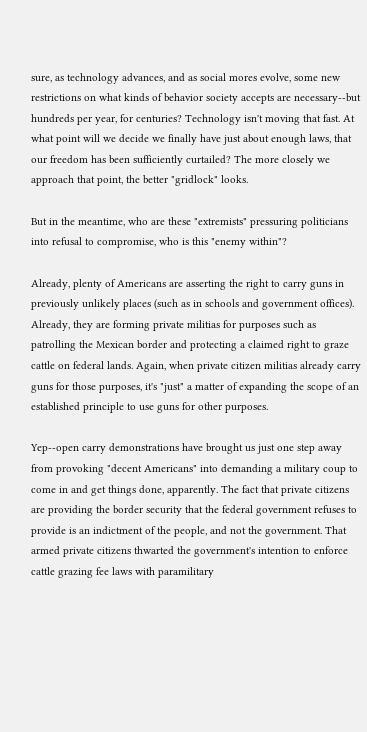sure, as technology advances, and as social mores evolve, some new restrictions on what kinds of behavior society accepts are necessary--but hundreds per year, for centuries? Technology isn't moving that fast. At what point will we decide we finally have just about enough laws, that our freedom has been sufficiently curtailed? The more closely we approach that point, the better "gridlock" looks.

But in the meantime, who are these "extremists" pressuring politicians into refusal to compromise, who is this "enemy within"?

Already, plenty of Americans are asserting the right to carry guns in previously unlikely places (such as in schools and government offices). Already, they are forming private militias for purposes such as patrolling the Mexican border and protecting a claimed right to graze cattle on federal lands. Again, when private citizen militias already carry guns for those purposes, it's "just" a matter of expanding the scope of an established principle to use guns for other purposes.

Yep--open carry demonstrations have brought us just one step away from provoking "decent Americans" into demanding a military coup to come in and get things done, apparently. The fact that private citizens are providing the border security that the federal government refuses to provide is an indictment of the people, and not the government. That armed private citizens thwarted the government's intention to enforce cattle grazing fee laws with paramilitary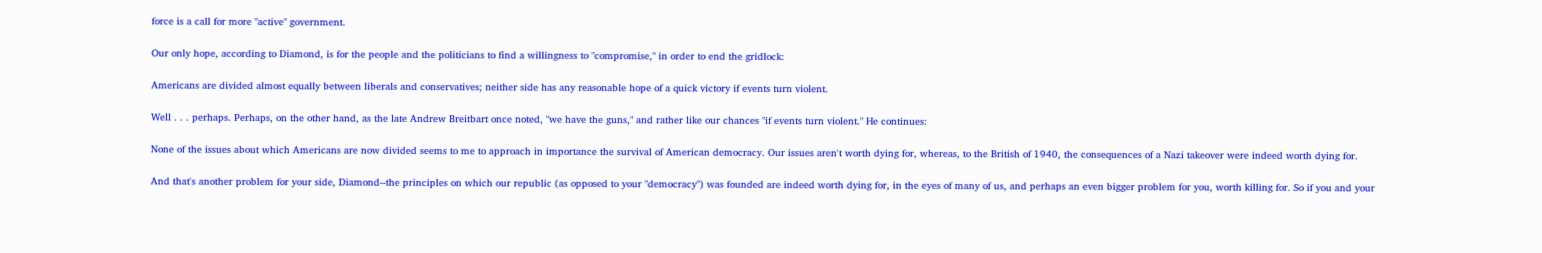force is a call for more "active" government.

Our only hope, according to Diamond, is for the people and the politicians to find a willingness to "compromise," in order to end the gridlock:

Americans are divided almost equally between liberals and conservatives; neither side has any reasonable hope of a quick victory if events turn violent.

Well . . . perhaps. Perhaps, on the other hand, as the late Andrew Breitbart once noted, "we have the guns," and rather like our chances "if events turn violent." He continues:

None of the issues about which Americans are now divided seems to me to approach in importance the survival of American democracy. Our issues aren't worth dying for, whereas, to the British of 1940, the consequences of a Nazi takeover were indeed worth dying for.

And that's another problem for your side, Diamond--the principles on which our republic (as opposed to your "democracy") was founded are indeed worth dying for, in the eyes of many of us, and perhaps an even bigger problem for you, worth killing for. So if you and your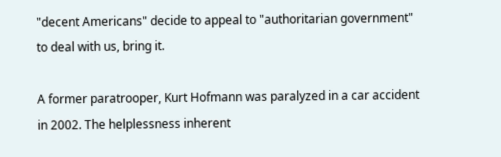"decent Americans" decide to appeal to "authoritarian government" to deal with us, bring it.

A former paratrooper, Kurt Hofmann was paralyzed in a car accident in 2002. The helplessness inherent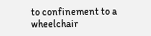to confinement to a wheelchair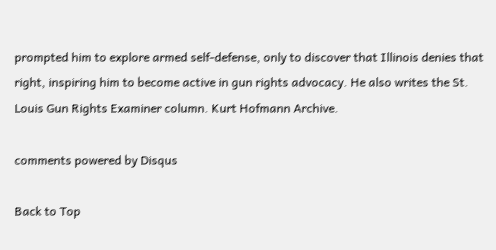prompted him to explore armed self-defense, only to discover that Illinois denies that right, inspiring him to become active in gun rights advocacy. He also writes the St. Louis Gun Rights Examiner column. Kurt Hofmann Archive.

comments powered by Disqus

Back to Top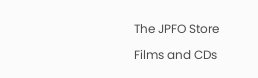The JPFO Store

Films and CDs